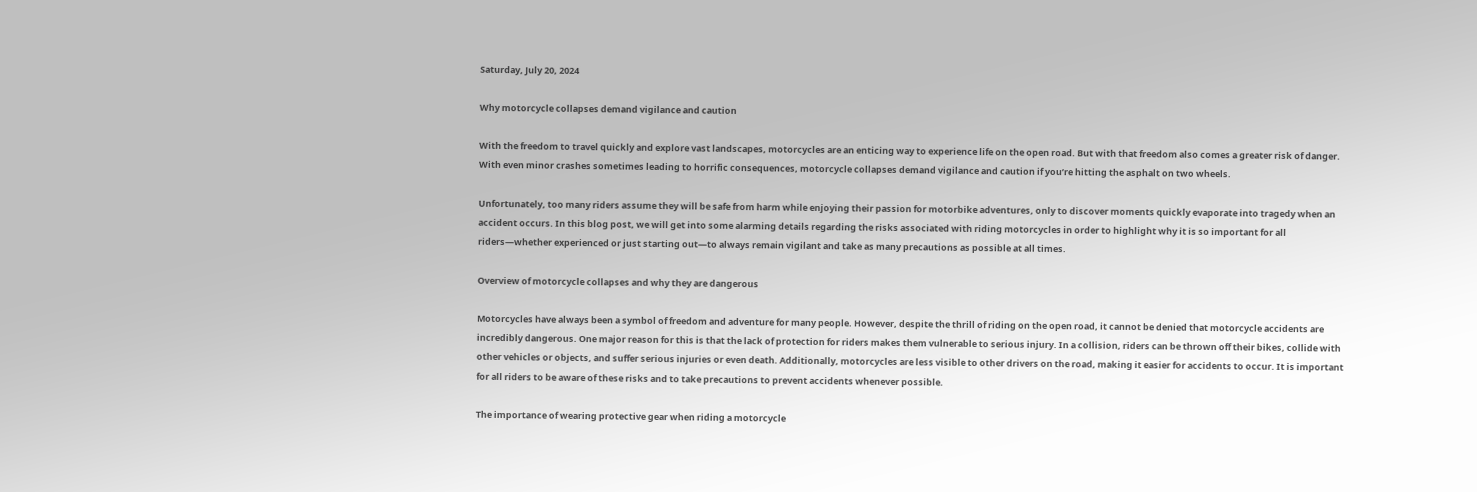Saturday, July 20, 2024

Why motorcycle collapses demand vigilance and caution

With the freedom to travel quickly and explore vast landscapes, motorcycles are an enticing way to experience life on the open road. But with that freedom also comes a greater risk of danger. With even minor crashes sometimes leading to horrific consequences, motorcycle collapses demand vigilance and caution if you’re hitting the asphalt on two wheels.

Unfortunately, too many riders assume they will be safe from harm while enjoying their passion for motorbike adventures, only to discover moments quickly evaporate into tragedy when an accident occurs. In this blog post, we will get into some alarming details regarding the risks associated with riding motorcycles in order to highlight why it is so important for all riders—whether experienced or just starting out—to always remain vigilant and take as many precautions as possible at all times.

Overview of motorcycle collapses and why they are dangerous

Motorcycles have always been a symbol of freedom and adventure for many people. However, despite the thrill of riding on the open road, it cannot be denied that motorcycle accidents are incredibly dangerous. One major reason for this is that the lack of protection for riders makes them vulnerable to serious injury. In a collision, riders can be thrown off their bikes, collide with other vehicles or objects, and suffer serious injuries or even death. Additionally, motorcycles are less visible to other drivers on the road, making it easier for accidents to occur. It is important for all riders to be aware of these risks and to take precautions to prevent accidents whenever possible.

The importance of wearing protective gear when riding a motorcycle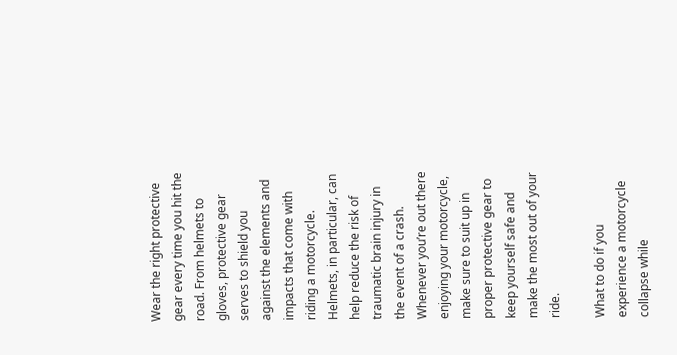Wear the right protective gear every time you hit the road. From helmets to gloves, protective gear serves to shield you against the elements and impacts that come with riding a motorcycle. Helmets, in particular, can help reduce the risk of traumatic brain injury in the event of a crash. Whenever you’re out there enjoying your motorcycle, make sure to suit up in proper protective gear to keep yourself safe and make the most out of your ride.

What to do if you experience a motorcycle collapse while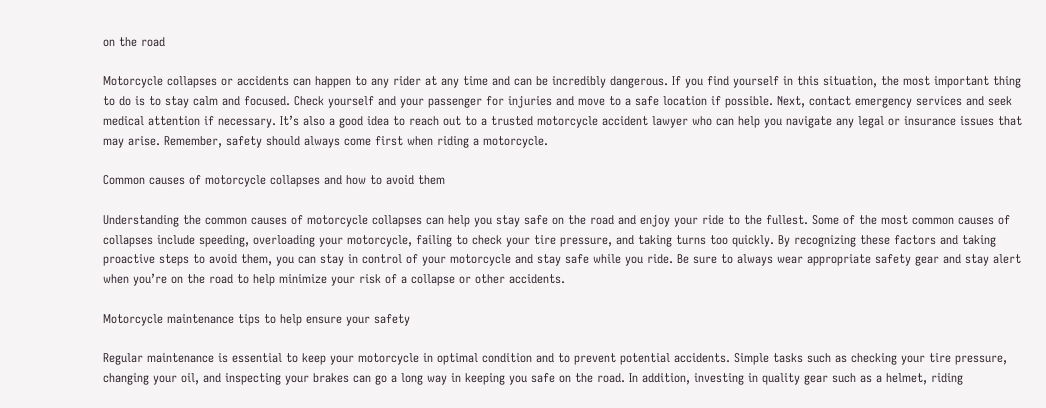on the road

Motorcycle collapses or accidents can happen to any rider at any time and can be incredibly dangerous. If you find yourself in this situation, the most important thing to do is to stay calm and focused. Check yourself and your passenger for injuries and move to a safe location if possible. Next, contact emergency services and seek medical attention if necessary. It’s also a good idea to reach out to a trusted motorcycle accident lawyer who can help you navigate any legal or insurance issues that may arise. Remember, safety should always come first when riding a motorcycle.

Common causes of motorcycle collapses and how to avoid them

Understanding the common causes of motorcycle collapses can help you stay safe on the road and enjoy your ride to the fullest. Some of the most common causes of collapses include speeding, overloading your motorcycle, failing to check your tire pressure, and taking turns too quickly. By recognizing these factors and taking proactive steps to avoid them, you can stay in control of your motorcycle and stay safe while you ride. Be sure to always wear appropriate safety gear and stay alert when you’re on the road to help minimize your risk of a collapse or other accidents.

Motorcycle maintenance tips to help ensure your safety

Regular maintenance is essential to keep your motorcycle in optimal condition and to prevent potential accidents. Simple tasks such as checking your tire pressure, changing your oil, and inspecting your brakes can go a long way in keeping you safe on the road. In addition, investing in quality gear such as a helmet, riding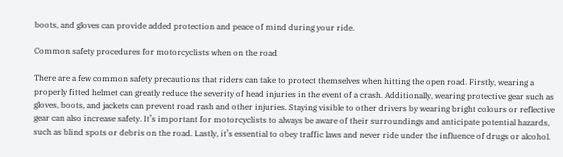boots, and gloves can provide added protection and peace of mind during your ride.

Common safety procedures for motorcyclists when on the road

There are a few common safety precautions that riders can take to protect themselves when hitting the open road. Firstly, wearing a properly fitted helmet can greatly reduce the severity of head injuries in the event of a crash. Additionally, wearing protective gear such as gloves, boots, and jackets can prevent road rash and other injuries. Staying visible to other drivers by wearing bright colours or reflective gear can also increase safety. It’s important for motorcyclists to always be aware of their surroundings and anticipate potential hazards, such as blind spots or debris on the road. Lastly, it’s essential to obey traffic laws and never ride under the influence of drugs or alcohol.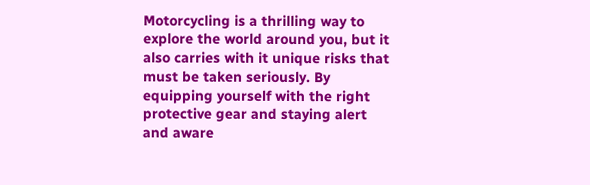Motorcycling is a thrilling way to explore the world around you, but it also carries with it unique risks that must be taken seriously. By equipping yourself with the right protective gear and staying alert and aware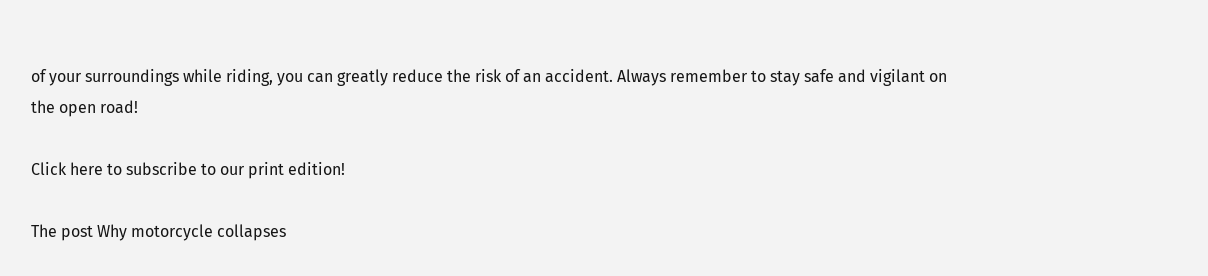of your surroundings while riding, you can greatly reduce the risk of an accident. Always remember to stay safe and vigilant on the open road!

Click here to subscribe to our print edition!

The post Why motorcycle collapses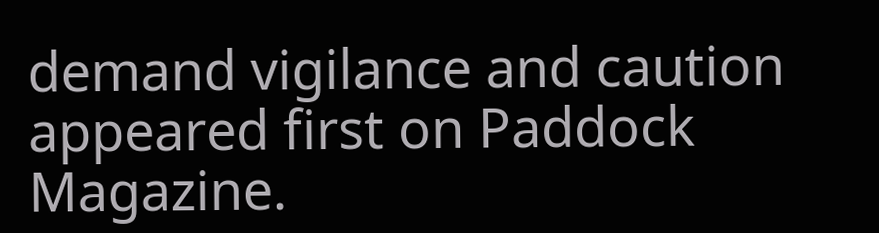demand vigilance and caution appeared first on Paddock Magazine.